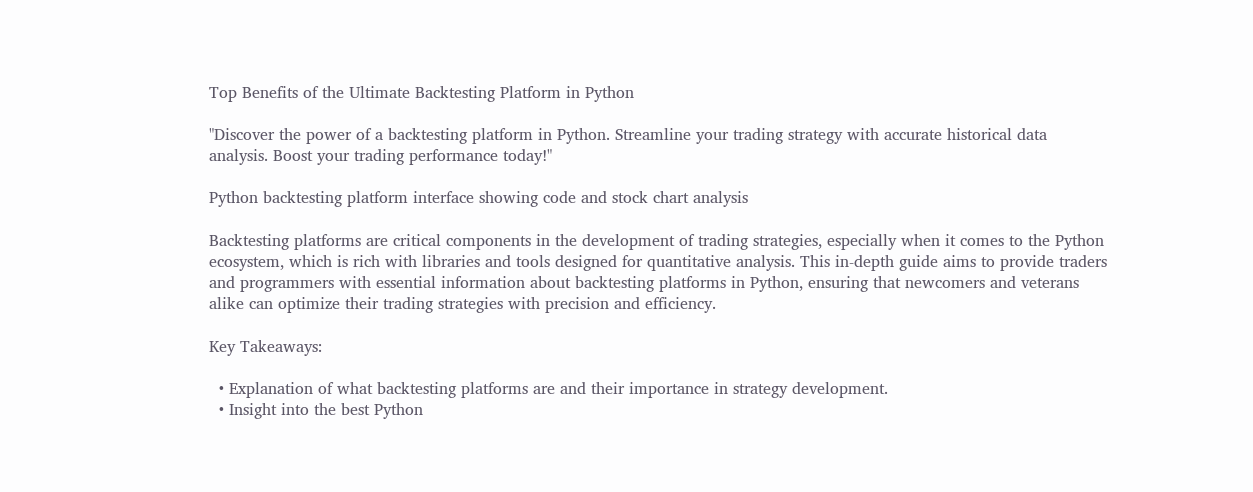Top Benefits of the Ultimate Backtesting Platform in Python

"Discover the power of a backtesting platform in Python. Streamline your trading strategy with accurate historical data analysis. Boost your trading performance today!"

Python backtesting platform interface showing code and stock chart analysis

Backtesting platforms are critical components in the development of trading strategies, especially when it comes to the Python ecosystem, which is rich with libraries and tools designed for quantitative analysis. This in-depth guide aims to provide traders and programmers with essential information about backtesting platforms in Python, ensuring that newcomers and veterans alike can optimize their trading strategies with precision and efficiency.

Key Takeaways:

  • Explanation of what backtesting platforms are and their importance in strategy development.
  • Insight into the best Python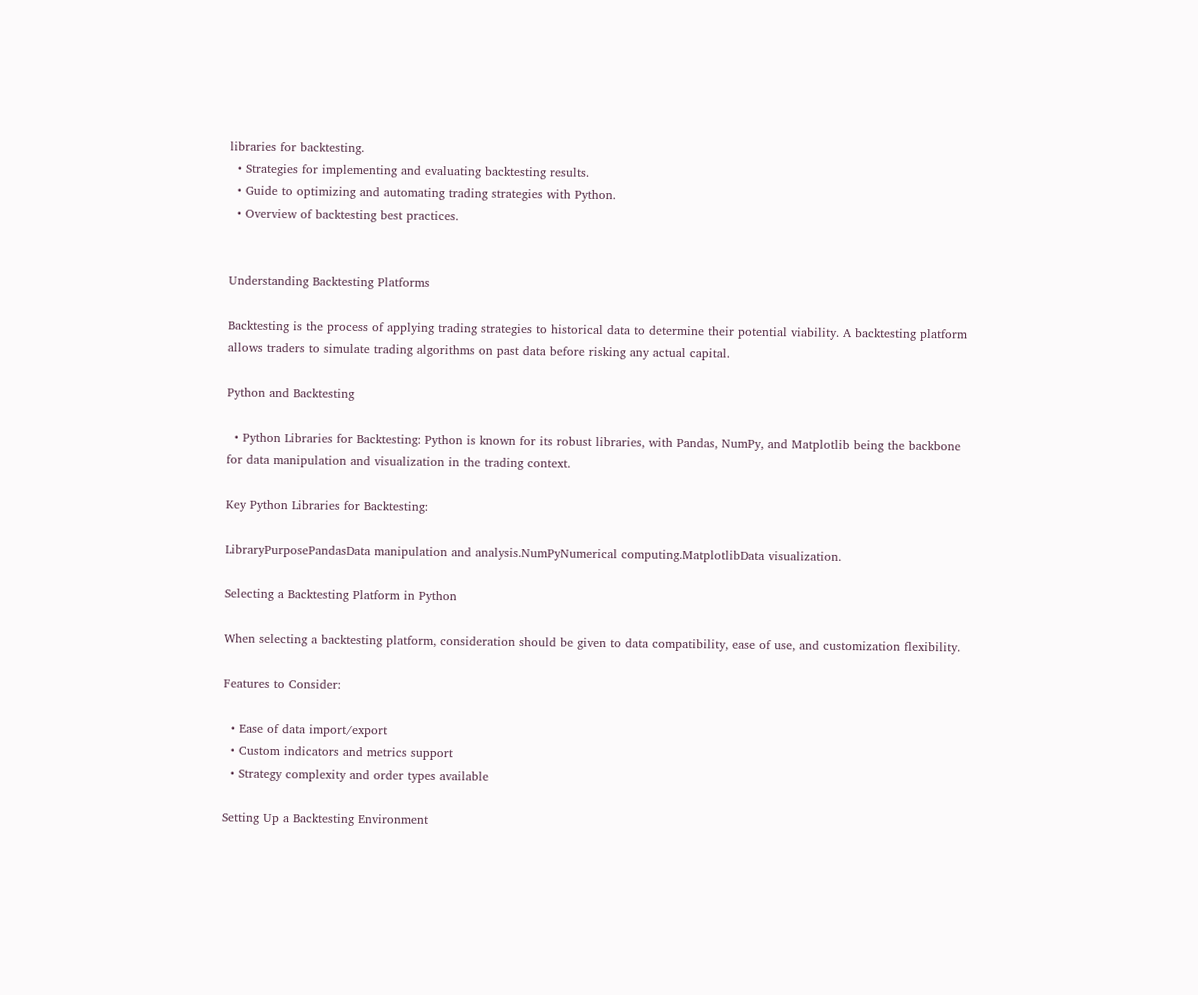libraries for backtesting.
  • Strategies for implementing and evaluating backtesting results.
  • Guide to optimizing and automating trading strategies with Python.
  • Overview of backtesting best practices.


Understanding Backtesting Platforms

Backtesting is the process of applying trading strategies to historical data to determine their potential viability. A backtesting platform allows traders to simulate trading algorithms on past data before risking any actual capital.

Python and Backtesting

  • Python Libraries for Backtesting: Python is known for its robust libraries, with Pandas, NumPy, and Matplotlib being the backbone for data manipulation and visualization in the trading context.

Key Python Libraries for Backtesting:

LibraryPurposePandasData manipulation and analysis.NumPyNumerical computing.MatplotlibData visualization.

Selecting a Backtesting Platform in Python

When selecting a backtesting platform, consideration should be given to data compatibility, ease of use, and customization flexibility.

Features to Consider:

  • Ease of data import/export
  • Custom indicators and metrics support
  • Strategy complexity and order types available

Setting Up a Backtesting Environment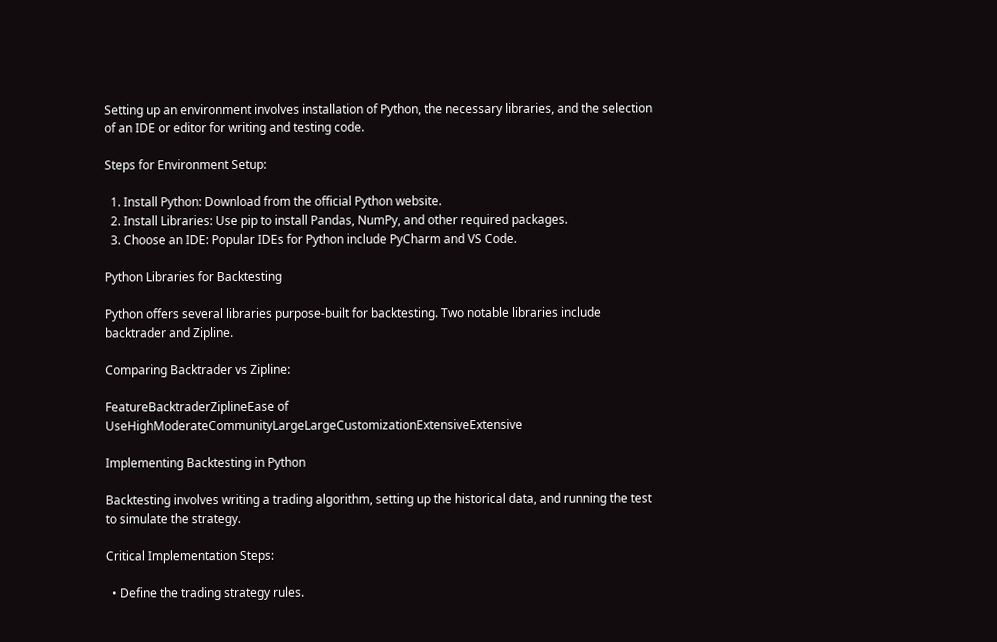Setting up an environment involves installation of Python, the necessary libraries, and the selection of an IDE or editor for writing and testing code.

Steps for Environment Setup:

  1. Install Python: Download from the official Python website.
  2. Install Libraries: Use pip to install Pandas, NumPy, and other required packages.
  3. Choose an IDE: Popular IDEs for Python include PyCharm and VS Code.

Python Libraries for Backtesting

Python offers several libraries purpose-built for backtesting. Two notable libraries include backtrader and Zipline.

Comparing Backtrader vs Zipline:

FeatureBacktraderZiplineEase of UseHighModerateCommunityLargeLargeCustomizationExtensiveExtensive

Implementing Backtesting in Python

Backtesting involves writing a trading algorithm, setting up the historical data, and running the test to simulate the strategy.

Critical Implementation Steps:

  • Define the trading strategy rules.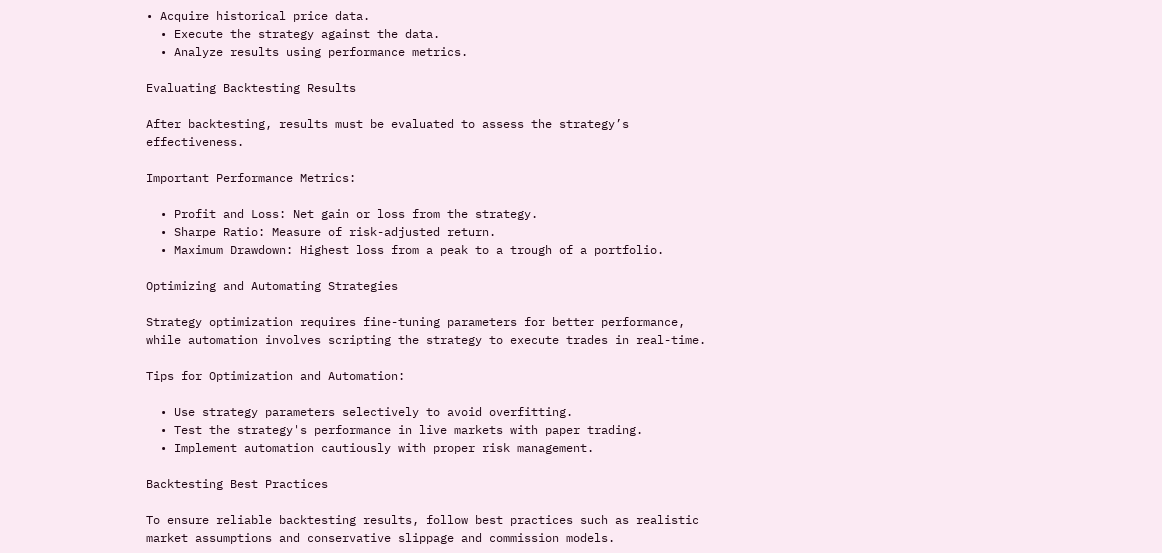• Acquire historical price data.
  • Execute the strategy against the data.
  • Analyze results using performance metrics.

Evaluating Backtesting Results

After backtesting, results must be evaluated to assess the strategy’s effectiveness.

Important Performance Metrics:

  • Profit and Loss: Net gain or loss from the strategy.
  • Sharpe Ratio: Measure of risk-adjusted return.
  • Maximum Drawdown: Highest loss from a peak to a trough of a portfolio.

Optimizing and Automating Strategies

Strategy optimization requires fine-tuning parameters for better performance, while automation involves scripting the strategy to execute trades in real-time.

Tips for Optimization and Automation:

  • Use strategy parameters selectively to avoid overfitting.
  • Test the strategy's performance in live markets with paper trading.
  • Implement automation cautiously with proper risk management.

Backtesting Best Practices

To ensure reliable backtesting results, follow best practices such as realistic market assumptions and conservative slippage and commission models.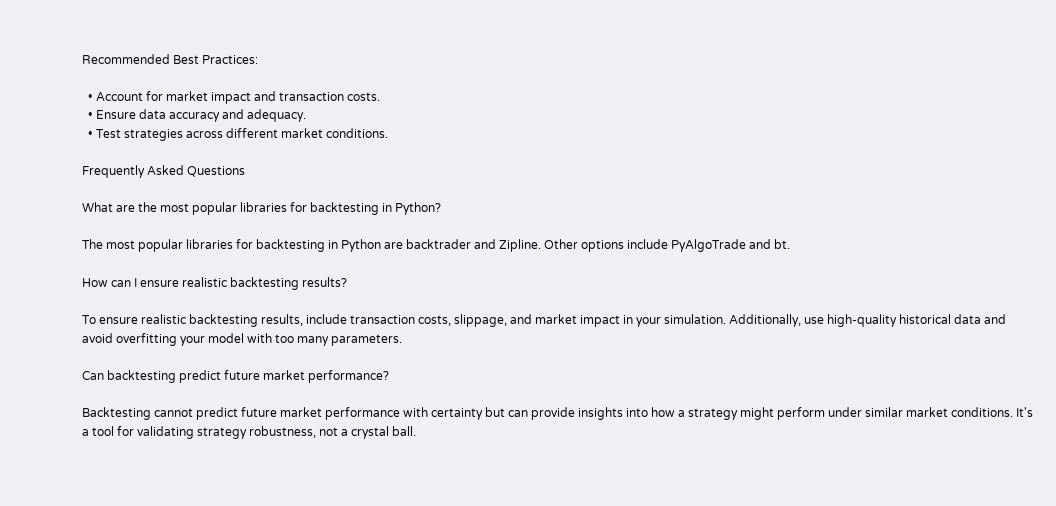Recommended Best Practices:

  • Account for market impact and transaction costs.
  • Ensure data accuracy and adequacy.
  • Test strategies across different market conditions.

Frequently Asked Questions

What are the most popular libraries for backtesting in Python?

The most popular libraries for backtesting in Python are backtrader and Zipline. Other options include PyAlgoTrade and bt.

How can I ensure realistic backtesting results?

To ensure realistic backtesting results, include transaction costs, slippage, and market impact in your simulation. Additionally, use high-quality historical data and avoid overfitting your model with too many parameters.

Can backtesting predict future market performance?

Backtesting cannot predict future market performance with certainty but can provide insights into how a strategy might perform under similar market conditions. It's a tool for validating strategy robustness, not a crystal ball.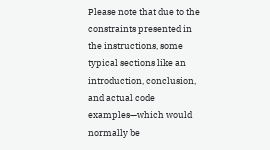Please note that due to the constraints presented in the instructions, some typical sections like an introduction, conclusion, and actual code examples—which would normally be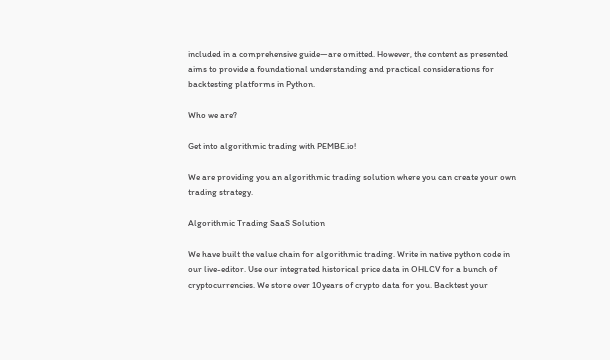included in a comprehensive guide—are omitted. However, the content as presented aims to provide a foundational understanding and practical considerations for backtesting platforms in Python.

Who we are?

Get into algorithmic trading with PEMBE.io!

We are providing you an algorithmic trading solution where you can create your own trading strategy.

Algorithmic Trading SaaS Solution

We have built the value chain for algorithmic trading. Write in native python code in our live-editor. Use our integrated historical price data in OHLCV for a bunch of cryptocurrencies. We store over 10years of crypto data for you. Backtest your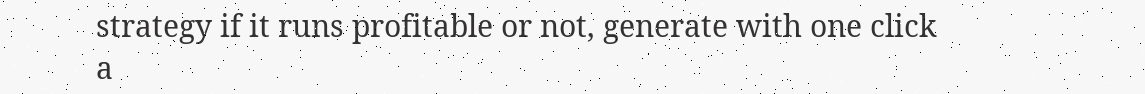strategy if it runs profitable or not, generate with one click a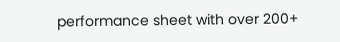performance sheet with over 200+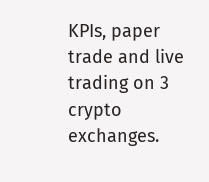KPIs, paper trade and live trading on 3 crypto exchanges.